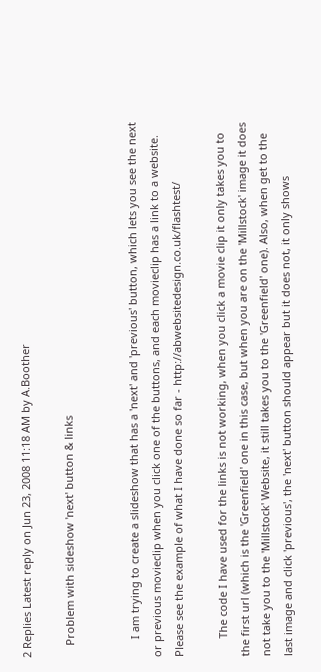2 Replies Latest reply on Jun 23, 2008 11:18 AM by A.Boother

    Problem with sideshow 'next' button & links


      I am trying to create a slideshow that has a 'next' and 'previous' button, which lets you see the next or previous movieclip when you click one of the buttons, and each movieclip has a link to a website. Please see the example of what I have done so far - http://abwebsitedesign.co.uk/flashtest/

      The code I have used for the links is not working, when you click a movie clip it only takes you to the first url (which is the 'Greenfield' one in this case, but when you are on the 'Millstock' image it does not take you to the 'Millstock' Website, it still takes you to the 'Greenfield' one). Also, when get to the last image and click 'previous', the 'next' button should appear but it does not, it only shows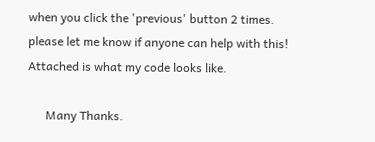when you click the 'previous' button 2 times. please let me know if anyone can help with this! Attached is what my code looks like.

      Many Thanks.